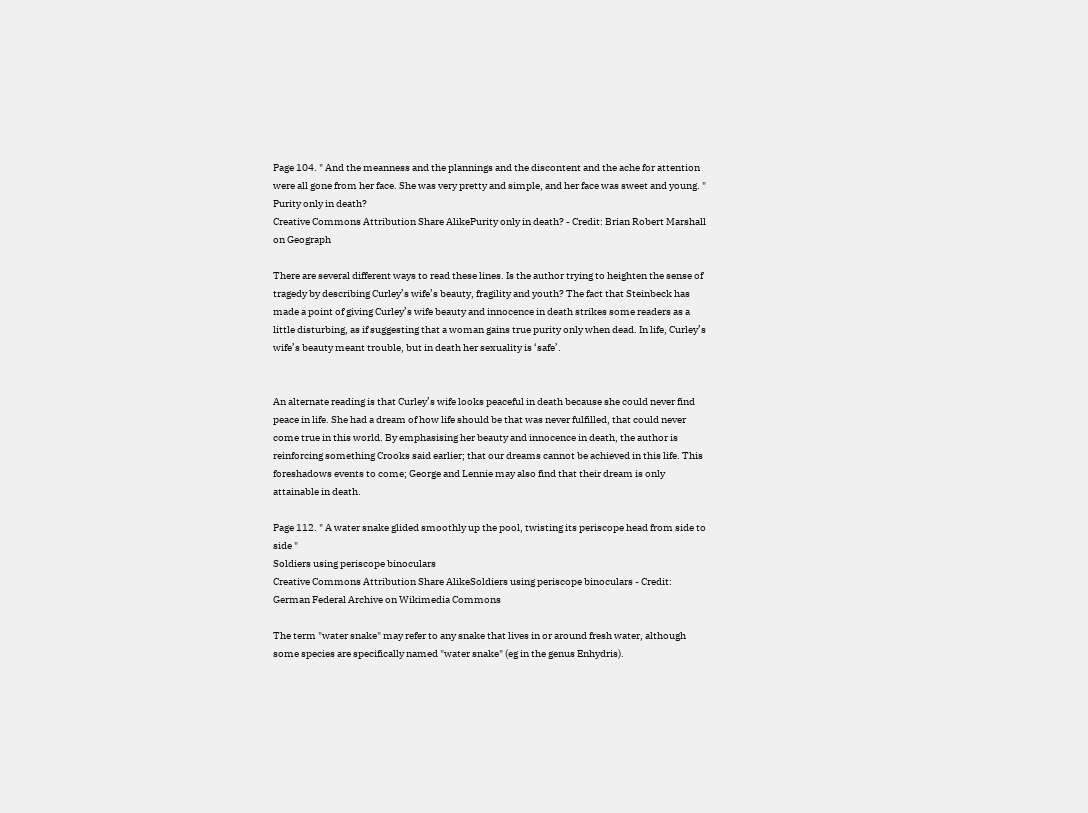Page 104. " And the meanness and the plannings and the discontent and the ache for attention were all gone from her face. She was very pretty and simple, and her face was sweet and young. "
Purity only in death?
Creative Commons Attribution Share AlikePurity only in death? - Credit: Brian Robert Marshall on Geograph

There are several different ways to read these lines. Is the author trying to heighten the sense of tragedy by describing Curley’s wife’s beauty, fragility and youth? The fact that Steinbeck has made a point of giving Curley’s wife beauty and innocence in death strikes some readers as a little disturbing, as if suggesting that a woman gains true purity only when dead. In life, Curley’s wife’s beauty meant trouble, but in death her sexuality is ‘safe’.


An alternate reading is that Curley’s wife looks peaceful in death because she could never find peace in life. She had a dream of how life should be that was never fulfilled, that could never come true in this world. By emphasising her beauty and innocence in death, the author is reinforcing something Crooks said earlier; that our dreams cannot be achieved in this life. This foreshadows events to come; George and Lennie may also find that their dream is only attainable in death.

Page 112. " A water snake glided smoothly up the pool, twisting its periscope head from side to side "
Soldiers using periscope binoculars
Creative Commons Attribution Share AlikeSoldiers using periscope binoculars - Credit: German Federal Archive on Wikimedia Commons

The term "water snake" may refer to any snake that lives in or around fresh water, although some species are specifically named "water snake" (eg in the genus Enhydris).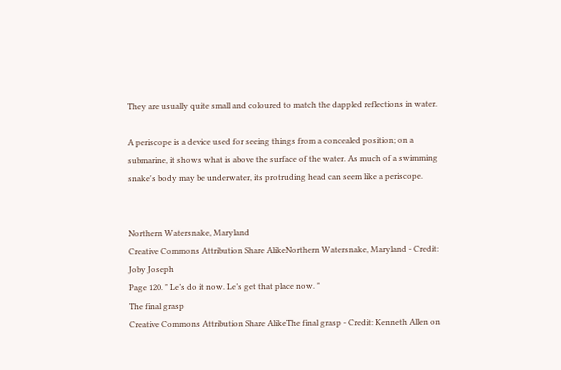They are usually quite small and coloured to match the dappled reflections in water.

A periscope is a device used for seeing things from a concealed position; on a submarine, it shows what is above the surface of the water. As much of a swimming snake's body may be underwater, its protruding head can seem like a periscope.


Northern Watersnake, Maryland
Creative Commons Attribution Share AlikeNorthern Watersnake, Maryland - Credit: Joby Joseph
Page 120. " Le’s do it now. Le’s get that place now. "
The final grasp
Creative Commons Attribution Share AlikeThe final grasp - Credit: Kenneth Allen on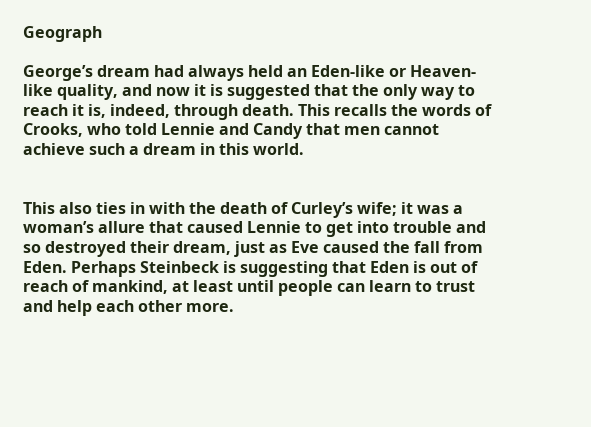Geograph

George’s dream had always held an Eden-like or Heaven-like quality, and now it is suggested that the only way to reach it is, indeed, through death. This recalls the words of Crooks, who told Lennie and Candy that men cannot achieve such a dream in this world.


This also ties in with the death of Curley’s wife; it was a woman’s allure that caused Lennie to get into trouble and so destroyed their dream, just as Eve caused the fall from Eden. Perhaps Steinbeck is suggesting that Eden is out of reach of mankind, at least until people can learn to trust and help each other more.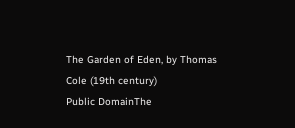The Garden of Eden, by Thomas Cole (19th century)
Public DomainThe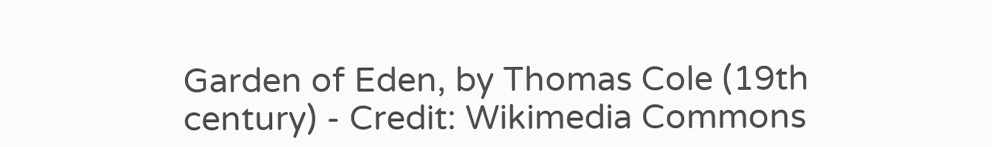Garden of Eden, by Thomas Cole (19th century) - Credit: Wikimedia Commons